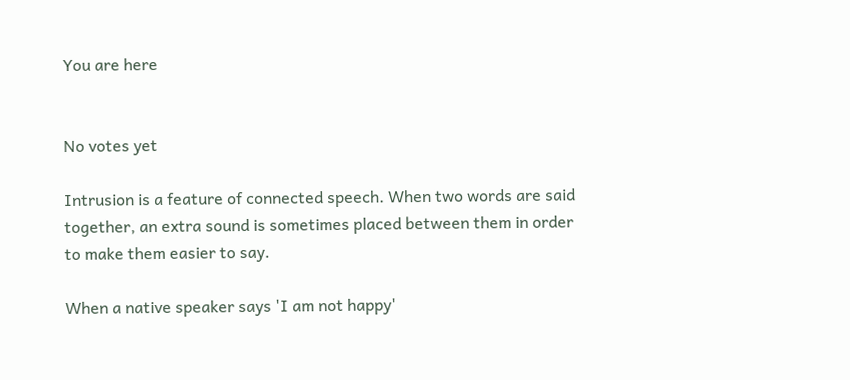You are here


No votes yet

Intrusion is a feature of connected speech. When two words are said together, an extra sound is sometimes placed between them in order to make them easier to say.

When a native speaker says 'I am not happy'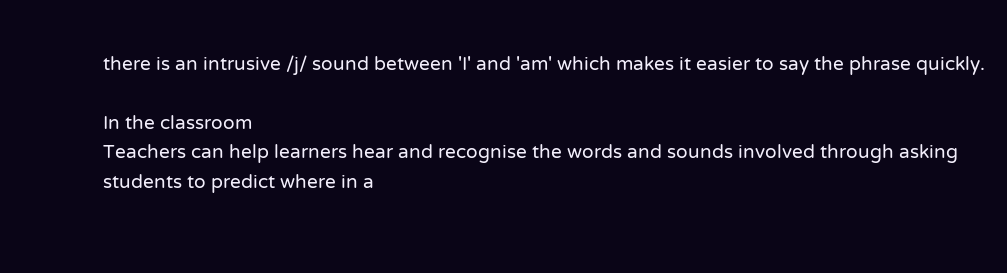there is an intrusive /j/ sound between 'I' and 'am' which makes it easier to say the phrase quickly.

In the classroom
Teachers can help learners hear and recognise the words and sounds involved through asking students to predict where in a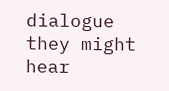dialogue they might hear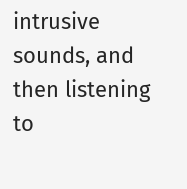intrusive sounds, and then listening to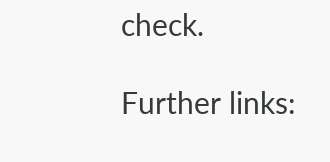check.

Further links: